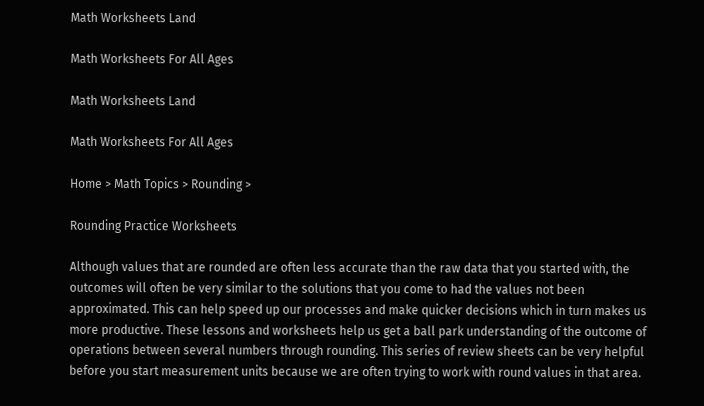Math Worksheets Land

Math Worksheets For All Ages

Math Worksheets Land

Math Worksheets For All Ages

Home > Math Topics > Rounding >

Rounding Practice Worksheets

Although values that are rounded are often less accurate than the raw data that you started with, the outcomes will often be very similar to the solutions that you come to had the values not been approximated. This can help speed up our processes and make quicker decisions which in turn makes us more productive. These lessons and worksheets help us get a ball park understanding of the outcome of operations between several numbers through rounding. This series of review sheets can be very helpful before you start measurement units because we are often trying to work with round values in that area.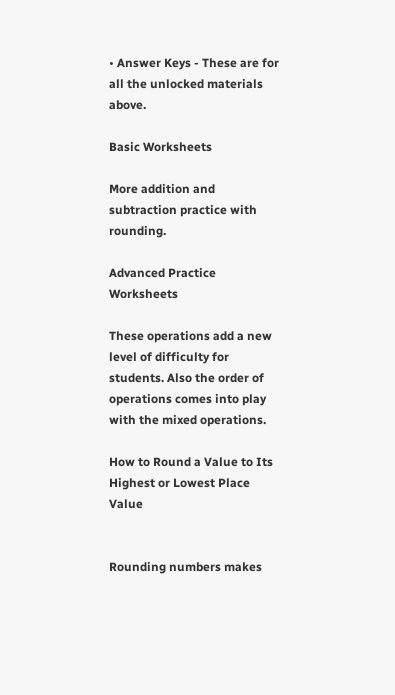• Answer Keys - These are for all the unlocked materials above.

Basic Worksheets

More addition and subtraction practice with rounding.

Advanced Practice Worksheets

These operations add a new level of difficulty for students. Also the order of operations comes into play with the mixed operations.

How to Round a Value to Its Highest or Lowest Place Value


Rounding numbers makes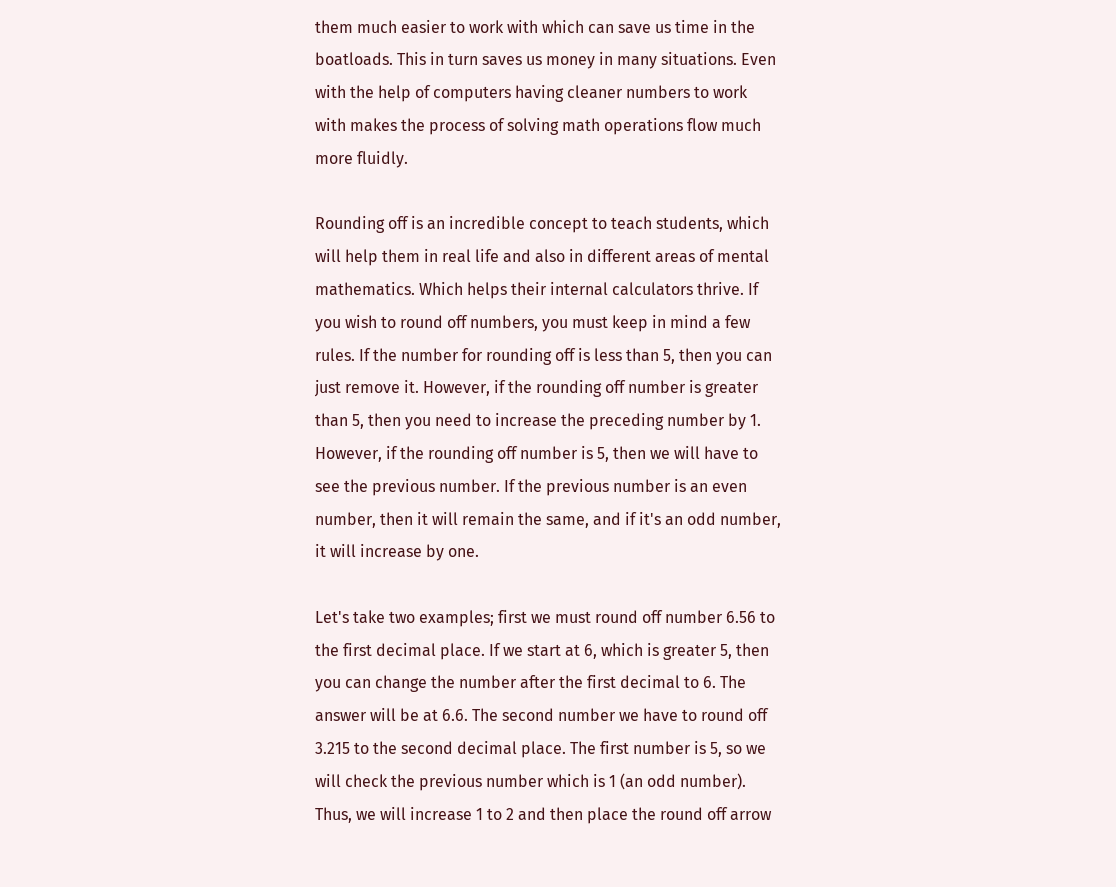them much easier to work with which can save us time in the boatloads. This in turn saves us money in many situations. Even with the help of computers having cleaner numbers to work with makes the process of solving math operations flow much more fluidly.

Rounding off is an incredible concept to teach students, which will help them in real life and also in different areas of mental mathematics. Which helps their internal calculators thrive. If you wish to round off numbers, you must keep in mind a few rules. If the number for rounding off is less than 5, then you can just remove it. However, if the rounding off number is greater than 5, then you need to increase the preceding number by 1. However, if the rounding off number is 5, then we will have to see the previous number. If the previous number is an even number, then it will remain the same, and if it's an odd number, it will increase by one.

Let's take two examples; first we must round off number 6.56 to the first decimal place. If we start at 6, which is greater 5, then you can change the number after the first decimal to 6. The answer will be at 6.6. The second number we have to round off 3.215 to the second decimal place. The first number is 5, so we will check the previous number which is 1 (an odd number). Thus, we will increase 1 to 2 and then place the round off arrow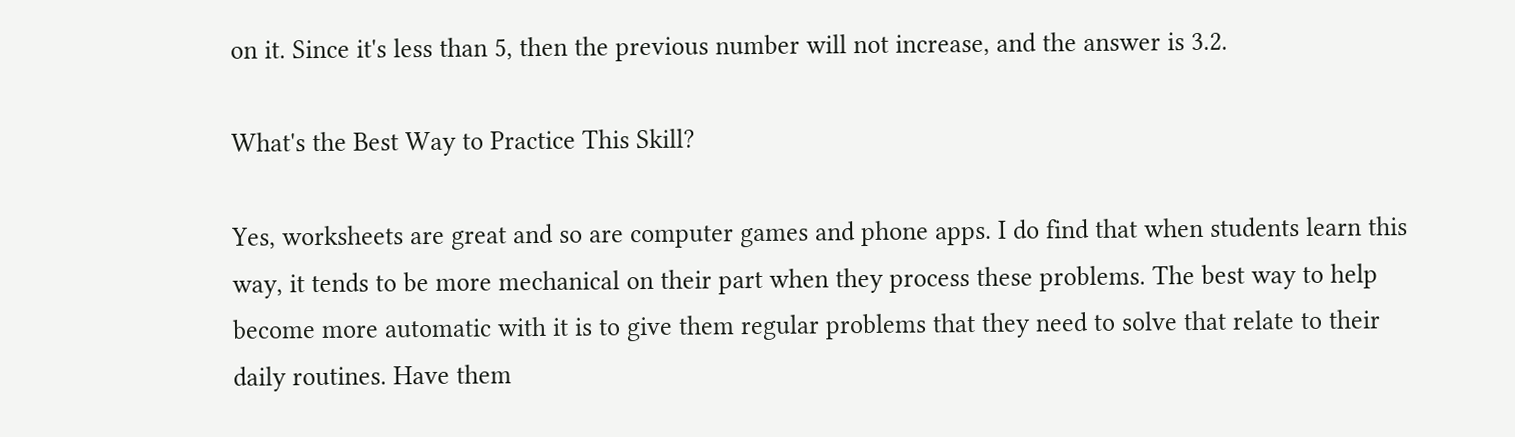on it. Since it's less than 5, then the previous number will not increase, and the answer is 3.2.

What's the Best Way to Practice This Skill?

Yes, worksheets are great and so are computer games and phone apps. I do find that when students learn this way, it tends to be more mechanical on their part when they process these problems. The best way to help become more automatic with it is to give them regular problems that they need to solve that relate to their daily routines. Have them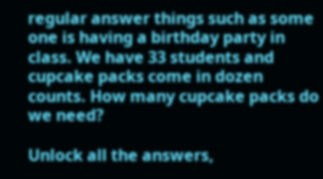regular answer things such as some one is having a birthday party in class. We have 33 students and cupcake packs come in dozen counts. How many cupcake packs do we need?

Unlock all the answers,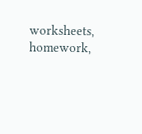worksheets, homework,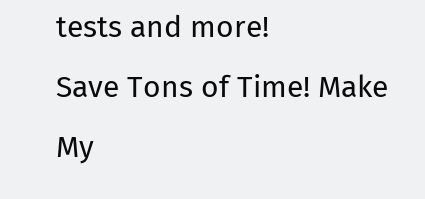tests and more!
Save Tons of Time! Make My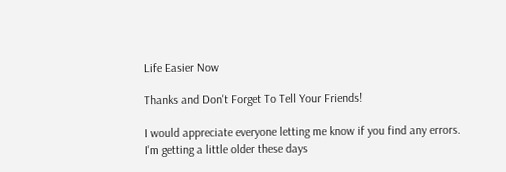Life Easier Now

Thanks and Don't Forget To Tell Your Friends!

I would appreciate everyone letting me know if you find any errors. I'm getting a little older these days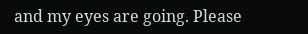and my eyes are going. Please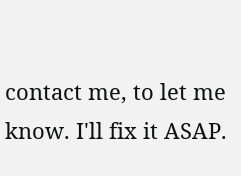contact me, to let me know. I'll fix it ASAP.